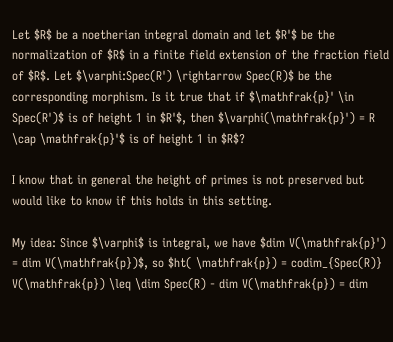Let $R$ be a noetherian integral domain and let $R'$ be the normalization of $R$ in a finite field extension of the fraction field of $R$. Let $\varphi:Spec(R') \rightarrow Spec(R)$ be the corresponding morphism. Is it true that if $\mathfrak{p}' \in Spec(R')$ is of height 1 in $R'$, then $\varphi(\mathfrak{p}') = R \cap \mathfrak{p}'$ is of height 1 in $R$?

I know that in general the height of primes is not preserved but would like to know if this holds in this setting.

My idea: Since $\varphi$ is integral, we have $dim V(\mathfrak{p}') = dim V(\mathfrak{p})$, so $ht( \mathfrak{p}) = codim_{Spec(R)} V(\mathfrak{p}) \leq \dim Spec(R) - dim V(\mathfrak{p}) = dim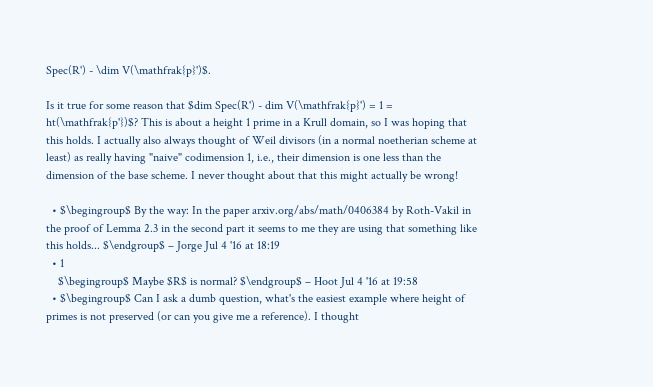Spec(R') - \dim V(\mathfrak{p}')$.

Is it true for some reason that $dim Spec(R') - dim V(\mathfrak{p}') = 1 = ht(\mathfrak{p'})$? This is about a height 1 prime in a Krull domain, so I was hoping that this holds. I actually also always thought of Weil divisors (in a normal noetherian scheme at least) as really having "naive" codimension 1, i.e., their dimension is one less than the dimension of the base scheme. I never thought about that this might actually be wrong!

  • $\begingroup$ By the way: In the paper arxiv.org/abs/math/0406384 by Roth-Vakil in the proof of Lemma 2.3 in the second part it seems to me they are using that something like this holds... $\endgroup$ – Jorge Jul 4 '16 at 18:19
  • 1
    $\begingroup$ Maybe $R$ is normal? $\endgroup$ – Hoot Jul 4 '16 at 19:58
  • $\begingroup$ Can I ask a dumb question, what's the easiest example where height of primes is not preserved (or can you give me a reference). I thought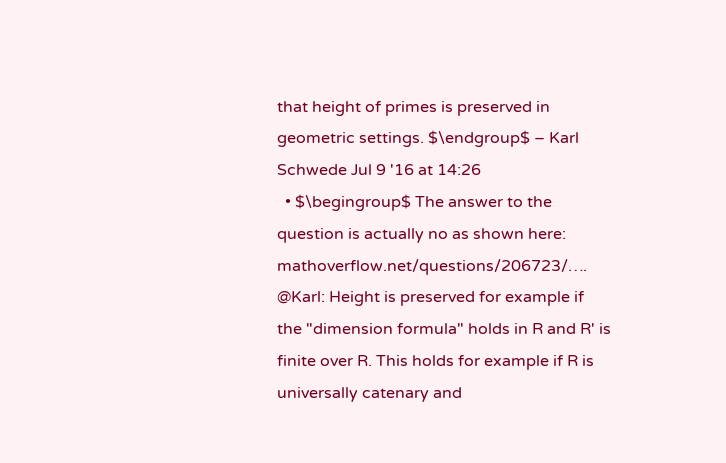that height of primes is preserved in geometric settings. $\endgroup$ – Karl Schwede Jul 9 '16 at 14:26
  • $\begingroup$ The answer to the question is actually no as shown here: mathoverflow.net/questions/206723/…. @Karl: Height is preserved for example if the "dimension formula" holds in R and R' is finite over R. This holds for example if R is universally catenary and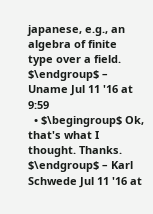japanese, e.g., an algebra of finite type over a field. $\endgroup$ – Uname Jul 11 '16 at 9:59
  • $\begingroup$ Ok, that's what I thought. Thanks. $\endgroup$ – Karl Schwede Jul 11 '16 at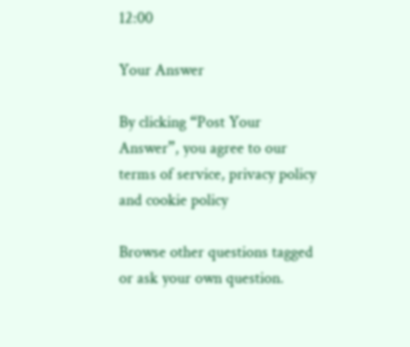12:00

Your Answer

By clicking “Post Your Answer”, you agree to our terms of service, privacy policy and cookie policy

Browse other questions tagged or ask your own question.